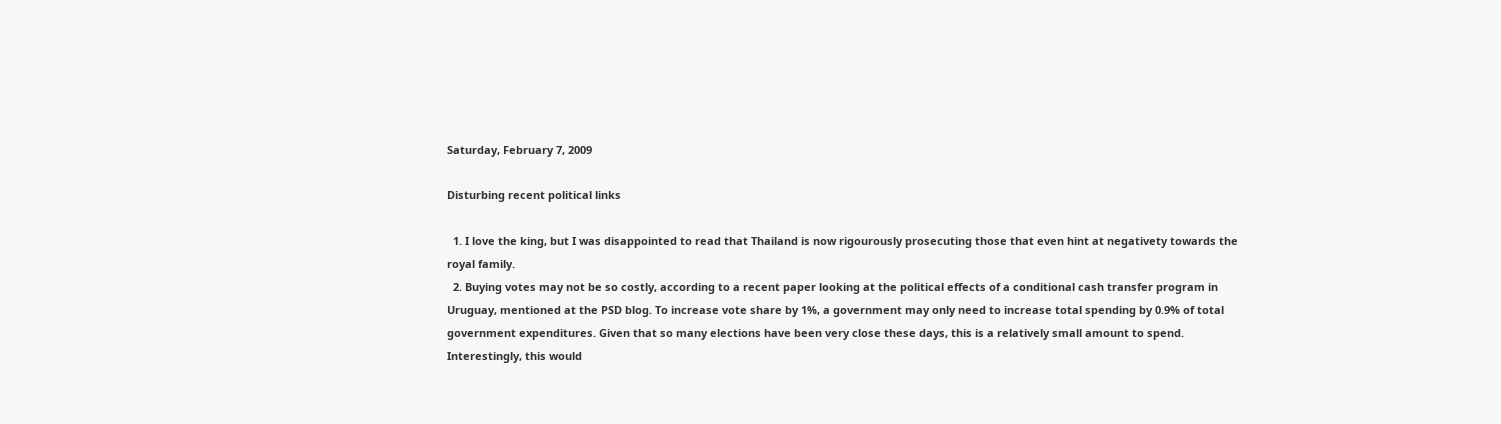Saturday, February 7, 2009

Disturbing recent political links

  1. I love the king, but I was disappointed to read that Thailand is now rigourously prosecuting those that even hint at negativety towards the royal family.
  2. Buying votes may not be so costly, according to a recent paper looking at the political effects of a conditional cash transfer program in Uruguay, mentioned at the PSD blog. To increase vote share by 1%, a government may only need to increase total spending by 0.9% of total government expenditures. Given that so many elections have been very close these days, this is a relatively small amount to spend. Interestingly, this would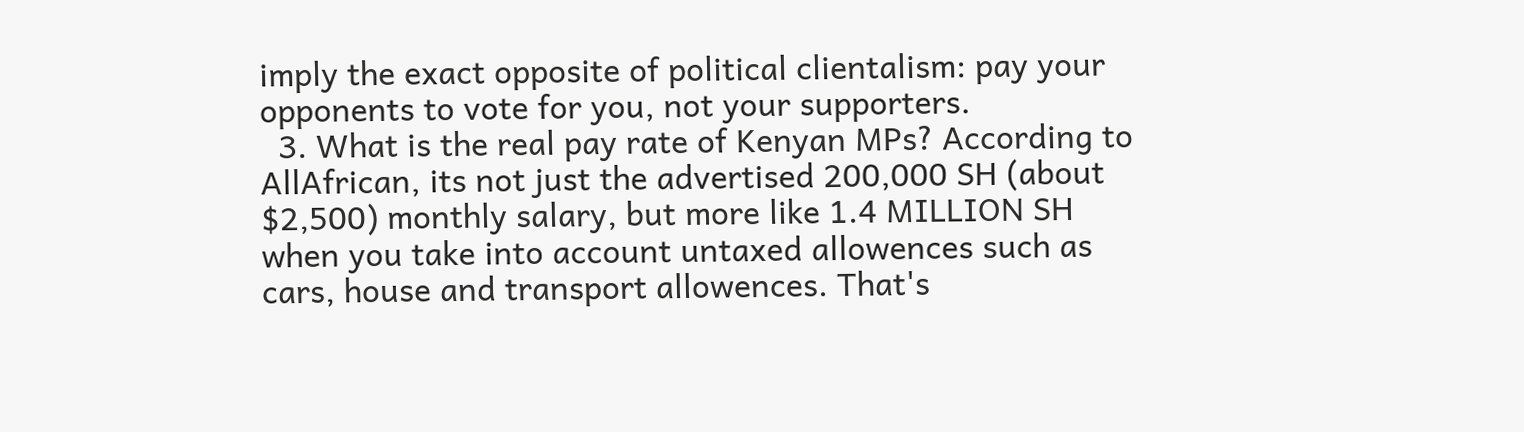imply the exact opposite of political clientalism: pay your opponents to vote for you, not your supporters.
  3. What is the real pay rate of Kenyan MPs? According to AllAfrican, its not just the advertised 200,000 SH (about $2,500) monthly salary, but more like 1.4 MILLION SH when you take into account untaxed allowences such as cars, house and transport allowences. That's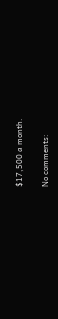$17,500 a month.

No comments: